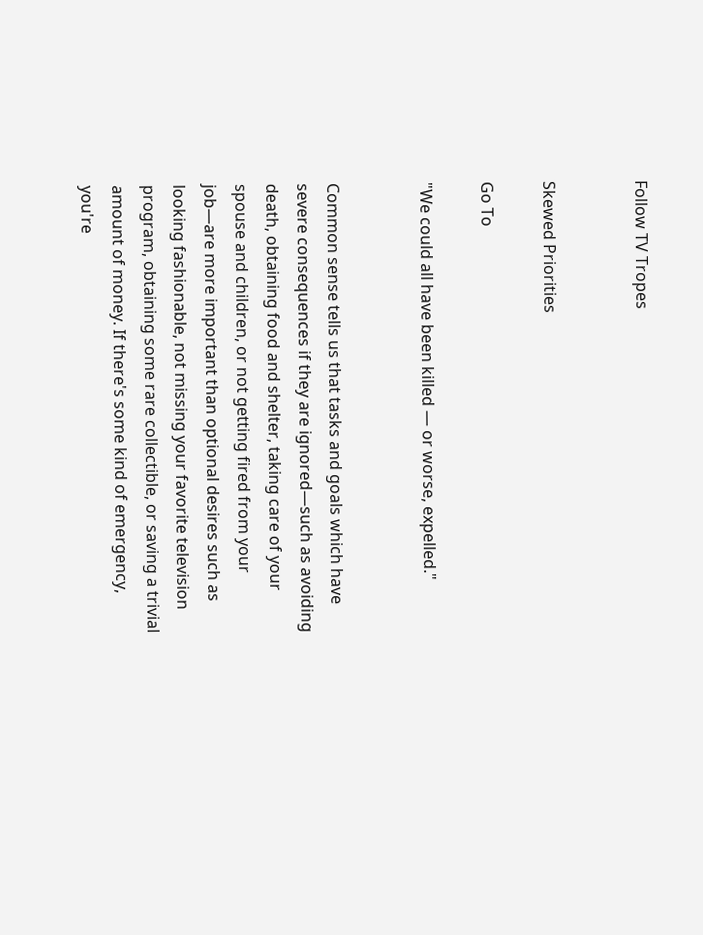Follow TV Tropes


Skewed Priorities

Go To

"We could all have been killed — or worse, expelled."


Common sense tells us that tasks and goals which have severe consequences if they are ignored—such as avoiding death, obtaining food and shelter, taking care of your spouse and children, or not getting fired from your job—are more important than optional desires such as looking fashionable, not missing your favorite television program, obtaining some rare collectible, or saving a trivial amount of money. If there's some kind of emergency, you're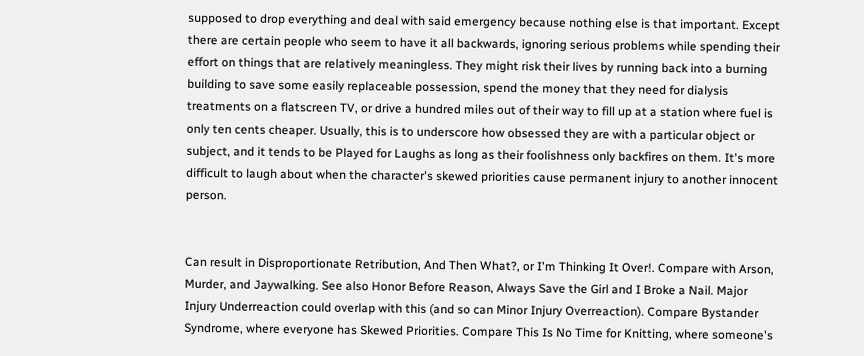supposed to drop everything and deal with said emergency because nothing else is that important. Except there are certain people who seem to have it all backwards, ignoring serious problems while spending their effort on things that are relatively meaningless. They might risk their lives by running back into a burning building to save some easily replaceable possession, spend the money that they need for dialysis treatments on a flatscreen TV, or drive a hundred miles out of their way to fill up at a station where fuel is only ten cents cheaper. Usually, this is to underscore how obsessed they are with a particular object or subject, and it tends to be Played for Laughs as long as their foolishness only backfires on them. It's more difficult to laugh about when the character's skewed priorities cause permanent injury to another innocent person.


Can result in Disproportionate Retribution, And Then What?, or I'm Thinking It Over!. Compare with Arson, Murder, and Jaywalking. See also Honor Before Reason, Always Save the Girl and I Broke a Nail. Major Injury Underreaction could overlap with this (and so can Minor Injury Overreaction). Compare Bystander Syndrome, where everyone has Skewed Priorities. Compare This Is No Time for Knitting, where someone's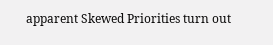apparent Skewed Priorities turn out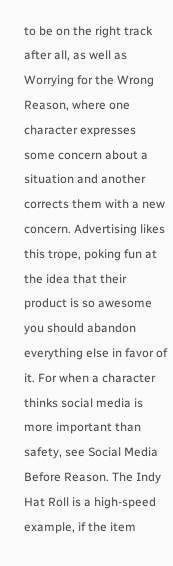to be on the right track after all, as well as Worrying for the Wrong Reason, where one character expresses some concern about a situation and another corrects them with a new concern. Advertising likes this trope, poking fun at the idea that their product is so awesome you should abandon everything else in favor of it. For when a character thinks social media is more important than safety, see Social Media Before Reason. The Indy Hat Roll is a high-speed example, if the item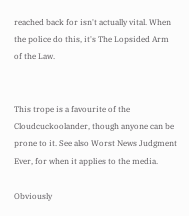reached back for isn't actually vital. When the police do this, it's The Lopsided Arm of the Law.


This trope is a favourite of the Cloudcuckoolander, though anyone can be prone to it. See also Worst News Judgment Ever, for when it applies to the media.

Obviously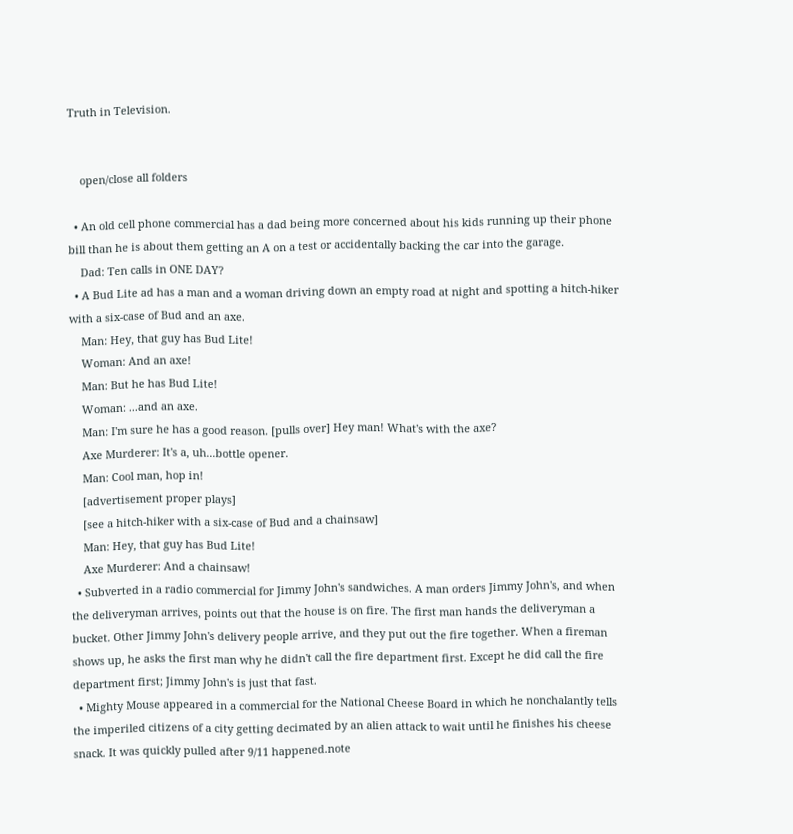Truth in Television.


    open/close all folders

  • An old cell phone commercial has a dad being more concerned about his kids running up their phone bill than he is about them getting an A on a test or accidentally backing the car into the garage.
    Dad: Ten calls in ONE DAY?
  • A Bud Lite ad has a man and a woman driving down an empty road at night and spotting a hitch-hiker with a six-case of Bud and an axe.
    Man: Hey, that guy has Bud Lite!
    Woman: And an axe!
    Man: But he has Bud Lite!
    Woman: ...and an axe.
    Man: I'm sure he has a good reason. [pulls over] Hey man! What's with the axe?
    Axe Murderer: It's a, uh...bottle opener.
    Man: Cool man, hop in!
    [advertisement proper plays]
    [see a hitch-hiker with a six-case of Bud and a chainsaw]
    Man: Hey, that guy has Bud Lite!
    Axe Murderer: And a chainsaw!
  • Subverted in a radio commercial for Jimmy John's sandwiches. A man orders Jimmy John's, and when the deliveryman arrives, points out that the house is on fire. The first man hands the deliveryman a bucket. Other Jimmy John's delivery people arrive, and they put out the fire together. When a fireman shows up, he asks the first man why he didn't call the fire department first. Except he did call the fire department first; Jimmy John's is just that fast.
  • Mighty Mouse appeared in a commercial for the National Cheese Board in which he nonchalantly tells the imperiled citizens of a city getting decimated by an alien attack to wait until he finishes his cheese snack. It was quickly pulled after 9/11 happened.note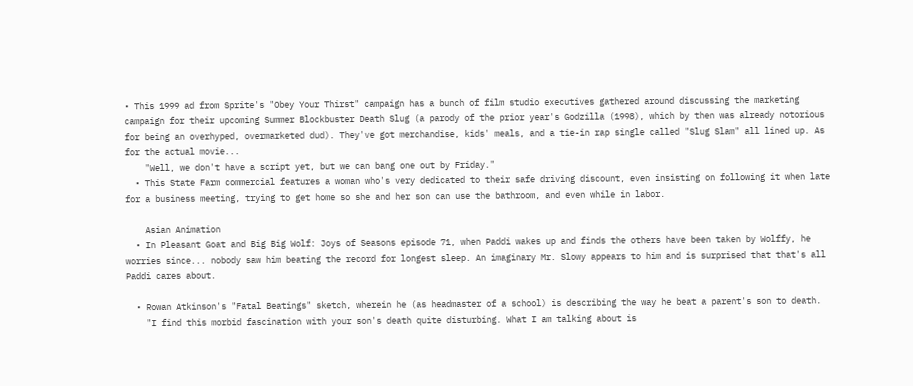• This 1999 ad from Sprite's "Obey Your Thirst" campaign has a bunch of film studio executives gathered around discussing the marketing campaign for their upcoming Summer Blockbuster Death Slug (a parody of the prior year's Godzilla (1998), which by then was already notorious for being an overhyped, overmarketed dud). They've got merchandise, kids' meals, and a tie-in rap single called "Slug Slam" all lined up. As for the actual movie...
    "Well, we don't have a script yet, but we can bang one out by Friday."
  • This State Farm commercial features a woman who's very dedicated to their safe driving discount, even insisting on following it when late for a business meeting, trying to get home so she and her son can use the bathroom, and even while in labor.

    Asian Animation
  • In Pleasant Goat and Big Big Wolf: Joys of Seasons episode 71, when Paddi wakes up and finds the others have been taken by Wolffy, he worries since... nobody saw him beating the record for longest sleep. An imaginary Mr. Slowy appears to him and is surprised that that's all Paddi cares about.

  • Rowan Atkinson's "Fatal Beatings" sketch, wherein he (as headmaster of a school) is describing the way he beat a parent's son to death.
    "I find this morbid fascination with your son's death quite disturbing. What I am talking about is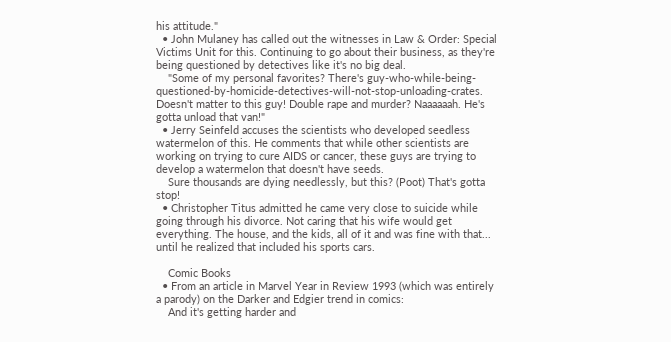his attitude."
  • John Mulaney has called out the witnesses in Law & Order: Special Victims Unit for this. Continuing to go about their business, as they're being questioned by detectives like it's no big deal.
    "Some of my personal favorites? There's guy-who-while-being-questioned-by-homicide-detectives-will-not-stop-unloading-crates. Doesn't matter to this guy! Double rape and murder? Naaaaaah. He's gotta unload that van!"
  • Jerry Seinfeld accuses the scientists who developed seedless watermelon of this. He comments that while other scientists are working on trying to cure AIDS or cancer, these guys are trying to develop a watermelon that doesn't have seeds.
    Sure thousands are dying needlessly, but this? (Poot) That's gotta stop!
  • Christopher Titus admitted he came very close to suicide while going through his divorce. Not caring that his wife would get everything. The house, and the kids, all of it and was fine with that... until he realized that included his sports cars.

    Comic Books
  • From an article in Marvel Year in Review 1993 (which was entirely a parody) on the Darker and Edgier trend in comics:
    And it's getting harder and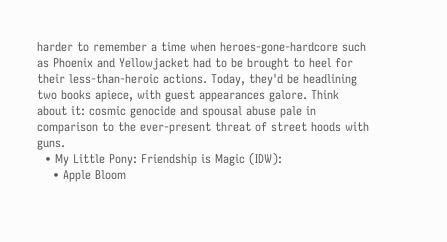harder to remember a time when heroes-gone-hardcore such as Phoenix and Yellowjacket had to be brought to heel for their less-than-heroic actions. Today, they'd be headlining two books apiece, with guest appearances galore. Think about it: cosmic genocide and spousal abuse pale in comparison to the ever-present threat of street hoods with guns.
  • My Little Pony: Friendship is Magic (IDW):
    • Apple Bloom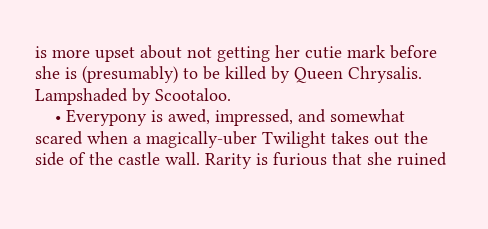is more upset about not getting her cutie mark before she is (presumably) to be killed by Queen Chrysalis. Lampshaded by Scootaloo.
    • Everypony is awed, impressed, and somewhat scared when a magically-uber Twilight takes out the side of the castle wall. Rarity is furious that she ruined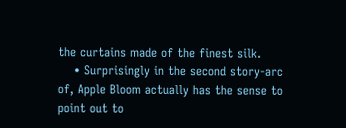the curtains made of the finest silk.
    • Surprisingly in the second story-arc of, Apple Bloom actually has the sense to point out to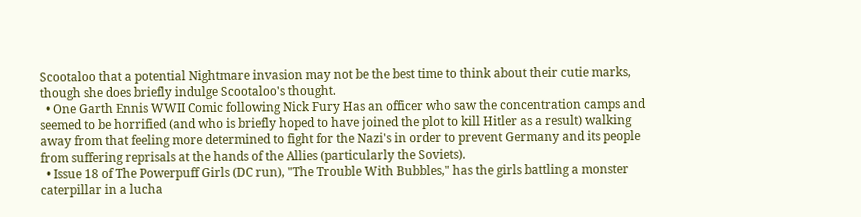Scootaloo that a potential Nightmare invasion may not be the best time to think about their cutie marks, though she does briefly indulge Scootaloo's thought.
  • One Garth Ennis WWII Comic following Nick Fury Has an officer who saw the concentration camps and seemed to be horrified (and who is briefly hoped to have joined the plot to kill Hitler as a result) walking away from that feeling more determined to fight for the Nazi's in order to prevent Germany and its people from suffering reprisals at the hands of the Allies (particularly the Soviets).
  • Issue 18 of The Powerpuff Girls (DC run), "The Trouble With Bubbles," has the girls battling a monster caterpillar in a lucha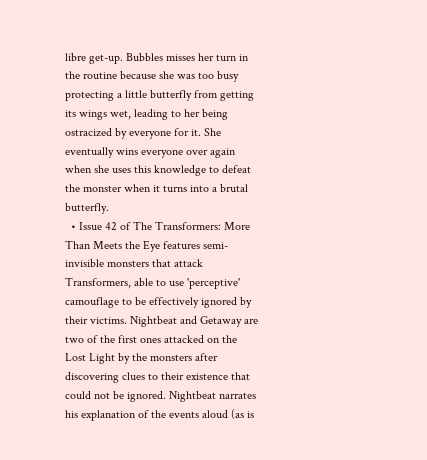libre get-up. Bubbles misses her turn in the routine because she was too busy protecting a little butterfly from getting its wings wet, leading to her being ostracized by everyone for it. She eventually wins everyone over again when she uses this knowledge to defeat the monster when it turns into a brutal butterfly.
  • Issue 42 of The Transformers: More Than Meets the Eye features semi-invisible monsters that attack Transformers, able to use 'perceptive' camouflage to be effectively ignored by their victims. Nightbeat and Getaway are two of the first ones attacked on the Lost Light by the monsters after discovering clues to their existence that could not be ignored. Nightbeat narrates his explanation of the events aloud (as is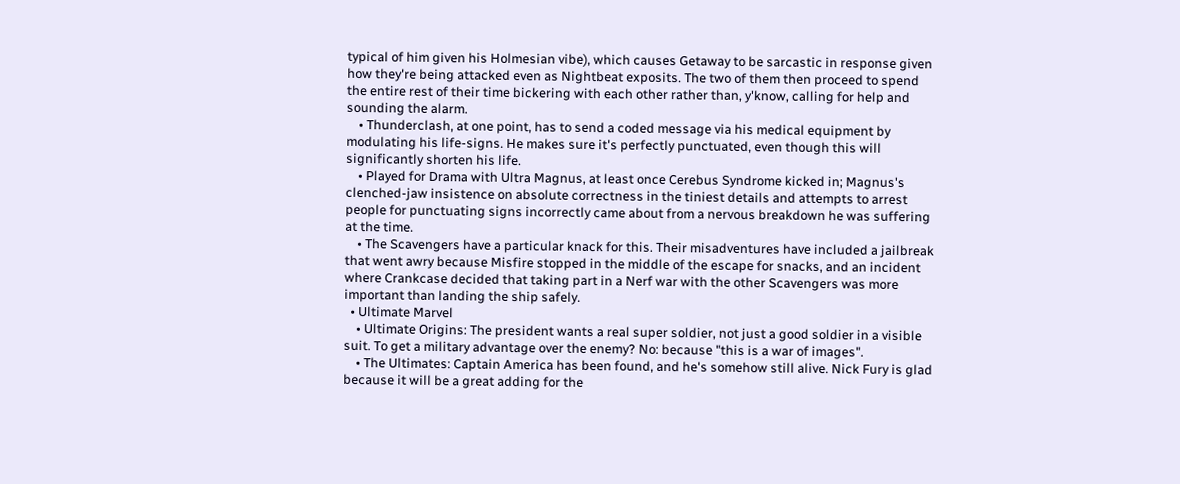typical of him given his Holmesian vibe), which causes Getaway to be sarcastic in response given how they're being attacked even as Nightbeat exposits. The two of them then proceed to spend the entire rest of their time bickering with each other rather than, y'know, calling for help and sounding the alarm.
    • Thunderclash, at one point, has to send a coded message via his medical equipment by modulating his life-signs. He makes sure it's perfectly punctuated, even though this will significantly shorten his life.
    • Played for Drama with Ultra Magnus, at least once Cerebus Syndrome kicked in; Magnus's clenched-jaw insistence on absolute correctness in the tiniest details and attempts to arrest people for punctuating signs incorrectly came about from a nervous breakdown he was suffering at the time.
    • The Scavengers have a particular knack for this. Their misadventures have included a jailbreak that went awry because Misfire stopped in the middle of the escape for snacks, and an incident where Crankcase decided that taking part in a Nerf war with the other Scavengers was more important than landing the ship safely.
  • Ultimate Marvel
    • Ultimate Origins: The president wants a real super soldier, not just a good soldier in a visible suit. To get a military advantage over the enemy? No: because "this is a war of images".
    • The Ultimates: Captain America has been found, and he's somehow still alive. Nick Fury is glad because it will be a great adding for the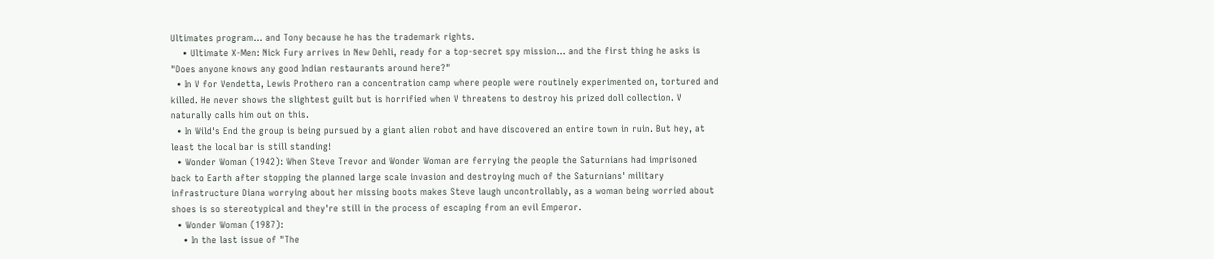Ultimates program... and Tony because he has the trademark rights.
    • Ultimate X-Men: Nick Fury arrives in New Dehli, ready for a top-secret spy mission... and the first thing he asks is "Does anyone knows any good Indian restaurants around here?"
  • In V for Vendetta, Lewis Prothero ran a concentration camp where people were routinely experimented on, tortured and killed. He never shows the slightest guilt but is horrified when V threatens to destroy his prized doll collection. V naturally calls him out on this.
  • In Wild's End the group is being pursued by a giant alien robot and have discovered an entire town in ruin. But hey, at least the local bar is still standing!
  • Wonder Woman (1942): When Steve Trevor and Wonder Woman are ferrying the people the Saturnians had imprisoned back to Earth after stopping the planned large scale invasion and destroying much of the Saturnians' military infrastructure Diana worrying about her missing boots makes Steve laugh uncontrollably, as a woman being worried about shoes is so stereotypical and they're still in the process of escaping from an evil Emperor.
  • Wonder Woman (1987):
    • In the last issue of "The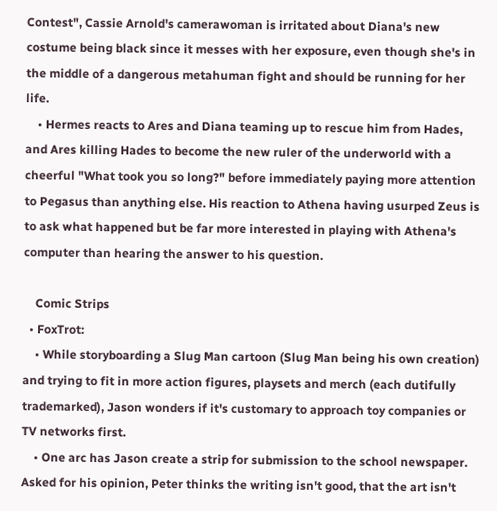Contest", Cassie Arnold's camerawoman is irritated about Diana's new costume being black since it messes with her exposure, even though she's in the middle of a dangerous metahuman fight and should be running for her life.
    • Hermes reacts to Ares and Diana teaming up to rescue him from Hades, and Ares killing Hades to become the new ruler of the underworld with a cheerful "What took you so long?" before immediately paying more attention to Pegasus than anything else. His reaction to Athena having usurped Zeus is to ask what happened but be far more interested in playing with Athena's computer than hearing the answer to his question.

    Comic Strips
  • FoxTrot:
    • While storyboarding a Slug Man cartoon (Slug Man being his own creation) and trying to fit in more action figures, playsets and merch (each dutifully trademarked), Jason wonders if it's customary to approach toy companies or TV networks first.
    • One arc has Jason create a strip for submission to the school newspaper. Asked for his opinion, Peter thinks the writing isn't good, that the art isn't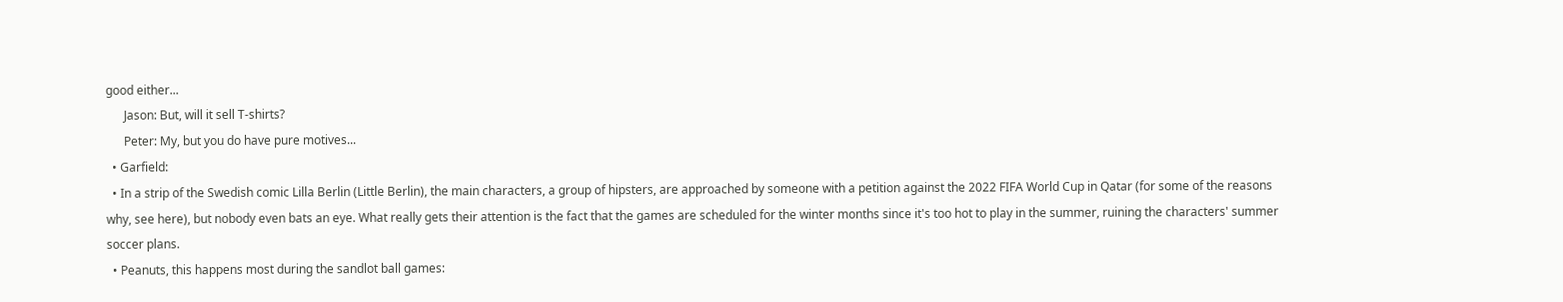good either...
      Jason: But, will it sell T-shirts?
      Peter: My, but you do have pure motives...
  • Garfield:
  • In a strip of the Swedish comic Lilla Berlin (Little Berlin), the main characters, a group of hipsters, are approached by someone with a petition against the 2022 FIFA World Cup in Qatar (for some of the reasons why, see here), but nobody even bats an eye. What really gets their attention is the fact that the games are scheduled for the winter months since it's too hot to play in the summer, ruining the characters' summer soccer plans.
  • Peanuts, this happens most during the sandlot ball games: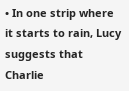• In one strip where it starts to rain, Lucy suggests that Charlie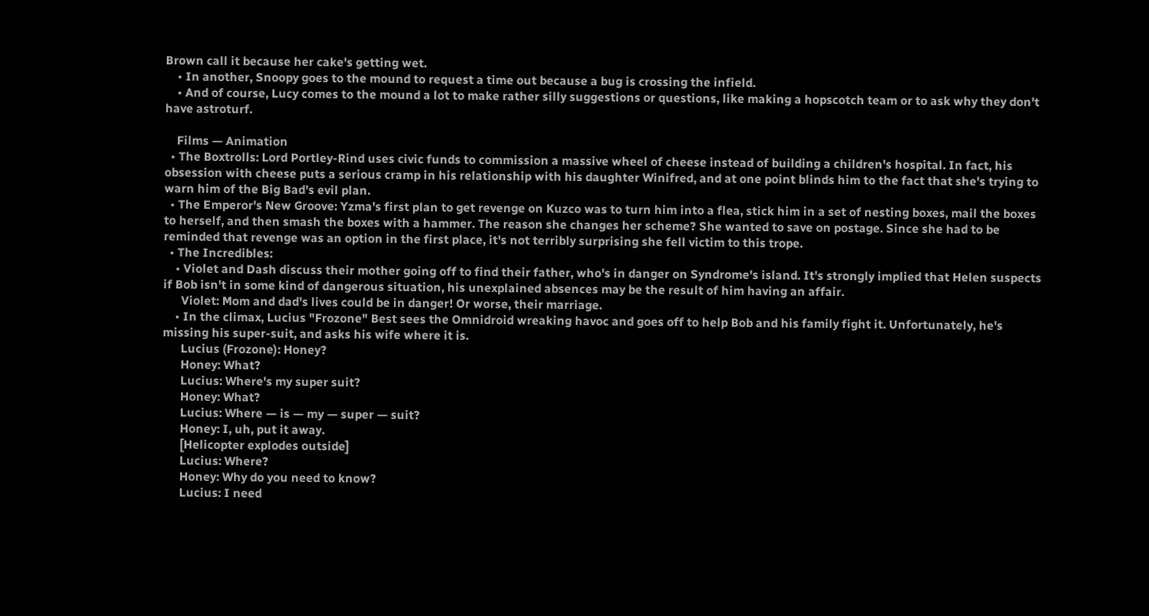Brown call it because her cake's getting wet.
    • In another, Snoopy goes to the mound to request a time out because a bug is crossing the infield.
    • And of course, Lucy comes to the mound a lot to make rather silly suggestions or questions, like making a hopscotch team or to ask why they don't have astroturf.

    Films — Animation
  • The Boxtrolls: Lord Portley-Rind uses civic funds to commission a massive wheel of cheese instead of building a children's hospital. In fact, his obsession with cheese puts a serious cramp in his relationship with his daughter Winifred, and at one point blinds him to the fact that she's trying to warn him of the Big Bad's evil plan.
  • The Emperor's New Groove: Yzma's first plan to get revenge on Kuzco was to turn him into a flea, stick him in a set of nesting boxes, mail the boxes to herself, and then smash the boxes with a hammer. The reason she changes her scheme? She wanted to save on postage. Since she had to be reminded that revenge was an option in the first place, it's not terribly surprising she fell victim to this trope.
  • The Incredibles:
    • Violet and Dash discuss their mother going off to find their father, who's in danger on Syndrome's island. It's strongly implied that Helen suspects if Bob isn't in some kind of dangerous situation, his unexplained absences may be the result of him having an affair.
      Violet: Mom and dad's lives could be in danger! Or worse, their marriage.
    • In the climax, Lucius "Frozone" Best sees the Omnidroid wreaking havoc and goes off to help Bob and his family fight it. Unfortunately, he's missing his super-suit, and asks his wife where it is.
      Lucius (Frozone): Honey?
      Honey: What?
      Lucius: Where's my super suit?
      Honey: What?
      Lucius: Where — is — my — super — suit?
      Honey: I, uh, put it away.
      [Helicopter explodes outside]
      Lucius: Where?
      Honey: Why do you need to know?
      Lucius: I need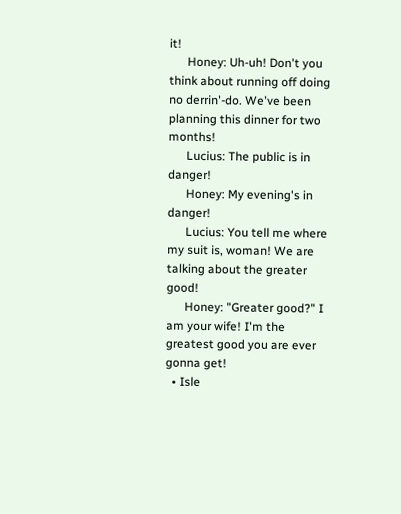it!
      Honey: Uh-uh! Don't you think about running off doing no derrin'-do. We've been planning this dinner for two months!
      Lucius: The public is in danger!
      Honey: My evening's in danger!
      Lucius: You tell me where my suit is, woman! We are talking about the greater good!
      Honey: "Greater good?" I am your wife! I'm the greatest good you are ever gonna get!
  • Isle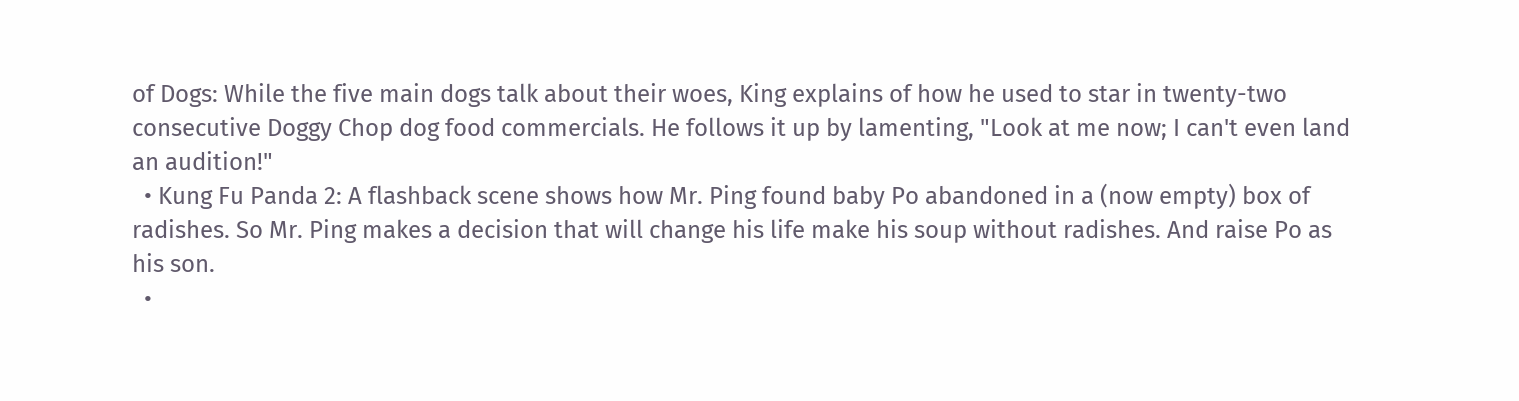of Dogs: While the five main dogs talk about their woes, King explains of how he used to star in twenty-two consecutive Doggy Chop dog food commercials. He follows it up by lamenting, "Look at me now; I can't even land an audition!"
  • Kung Fu Panda 2: A flashback scene shows how Mr. Ping found baby Po abandoned in a (now empty) box of radishes. So Mr. Ping makes a decision that will change his life make his soup without radishes. And raise Po as his son.
  •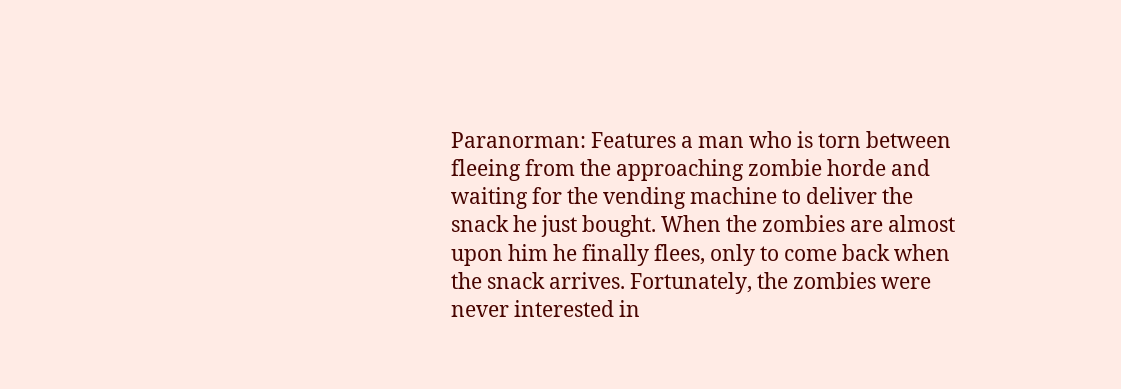Paranorman: Features a man who is torn between fleeing from the approaching zombie horde and waiting for the vending machine to deliver the snack he just bought. When the zombies are almost upon him he finally flees, only to come back when the snack arrives. Fortunately, the zombies were never interested in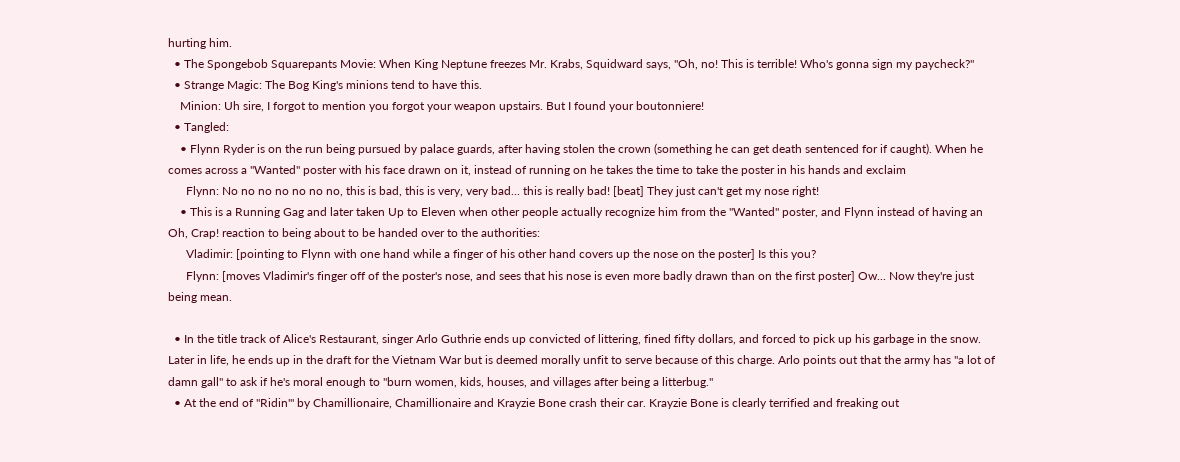hurting him.
  • The Spongebob Squarepants Movie: When King Neptune freezes Mr. Krabs, Squidward says, "Oh, no! This is terrible! Who's gonna sign my paycheck?"
  • Strange Magic: The Bog King's minions tend to have this.
    Minion: Uh sire, I forgot to mention you forgot your weapon upstairs. But I found your boutonniere!
  • Tangled:
    • Flynn Ryder is on the run being pursued by palace guards, after having stolen the crown (something he can get death sentenced for if caught). When he comes across a "Wanted" poster with his face drawn on it, instead of running on he takes the time to take the poster in his hands and exclaim
      Flynn: No no no no no no no, this is bad, this is very, very bad... this is really bad! [beat] They just can't get my nose right!
    • This is a Running Gag and later taken Up to Eleven when other people actually recognize him from the "Wanted" poster, and Flynn instead of having an Oh, Crap! reaction to being about to be handed over to the authorities:
      Vladimir: [pointing to Flynn with one hand while a finger of his other hand covers up the nose on the poster] Is this you?
      Flynn: [moves Vladimir's finger off of the poster's nose, and sees that his nose is even more badly drawn than on the first poster] Ow... Now they're just being mean.

  • In the title track of Alice's Restaurant, singer Arlo Guthrie ends up convicted of littering, fined fifty dollars, and forced to pick up his garbage in the snow. Later in life, he ends up in the draft for the Vietnam War but is deemed morally unfit to serve because of this charge. Arlo points out that the army has "a lot of damn gall" to ask if he's moral enough to "burn women, kids, houses, and villages after being a litterbug."
  • At the end of "Ridin'" by Chamillionaire, Chamillionaire and Krayzie Bone crash their car. Krayzie Bone is clearly terrified and freaking out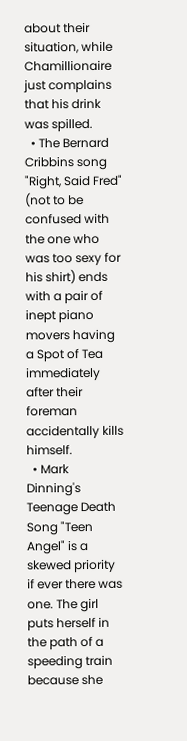about their situation, while Chamillionaire just complains that his drink was spilled.
  • The Bernard Cribbins song "Right, Said Fred" (not to be confused with the one who was too sexy for his shirt) ends with a pair of inept piano movers having a Spot of Tea immediately after their foreman accidentally kills himself.
  • Mark Dinning's Teenage Death Song "Teen Angel" is a skewed priority if ever there was one. The girl puts herself in the path of a speeding train because she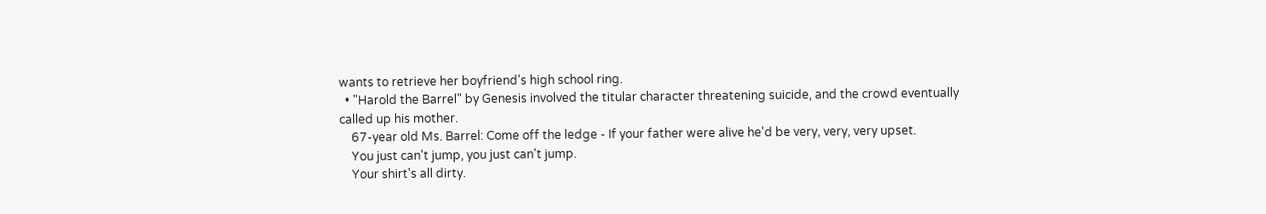wants to retrieve her boyfriend's high school ring.
  • "Harold the Barrel" by Genesis involved the titular character threatening suicide, and the crowd eventually called up his mother.
    67-year old Ms. Barrel: Come off the ledge - If your father were alive he'd be very, very, very upset.
    You just can't jump, you just can't jump.
    Your shirt's all dirty.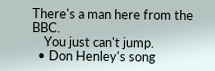There's a man here from the BBC.
    You just can't jump.
  • Don Henley's song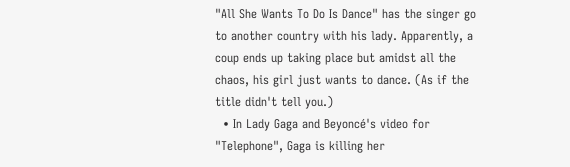"All She Wants To Do Is Dance" has the singer go to another country with his lady. Apparently, a coup ends up taking place but amidst all the chaos, his girl just wants to dance. (As if the title didn't tell you.)
  • In Lady Gaga and Beyoncé's video for "Telephone", Gaga is killing her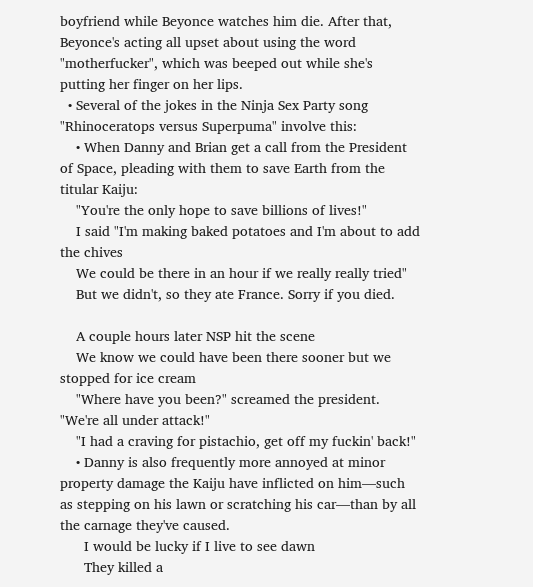boyfriend while Beyonce watches him die. After that, Beyonce's acting all upset about using the word "motherfucker", which was beeped out while she's putting her finger on her lips.
  • Several of the jokes in the Ninja Sex Party song "Rhinoceratops versus Superpuma" involve this:
    • When Danny and Brian get a call from the President of Space, pleading with them to save Earth from the titular Kaiju:
    "You're the only hope to save billions of lives!"
    I said "I'm making baked potatoes and I'm about to add the chives
    We could be there in an hour if we really really tried"
    But we didn't, so they ate France. Sorry if you died.

    A couple hours later NSP hit the scene
    We know we could have been there sooner but we stopped for ice cream
    "Where have you been?" screamed the president. "We're all under attack!"
    "I had a craving for pistachio, get off my fuckin' back!"
    • Danny is also frequently more annoyed at minor property damage the Kaiju have inflicted on him—such as stepping on his lawn or scratching his car—than by all the carnage they've caused.
      I would be lucky if I live to see dawn
      They killed a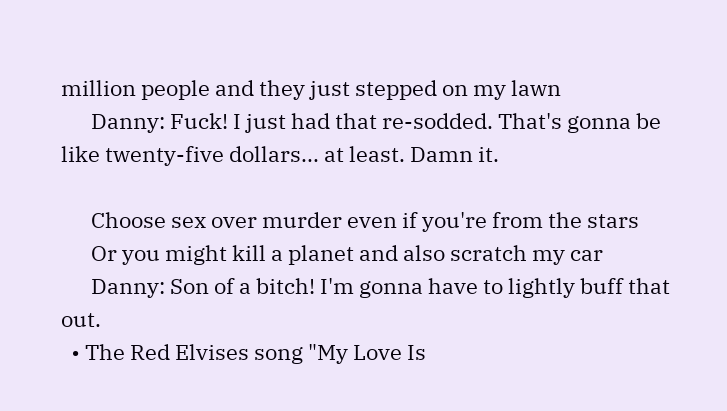million people and they just stepped on my lawn
      Danny: Fuck! I just had that re-sodded. That's gonna be like twenty-five dollars... at least. Damn it.

      Choose sex over murder even if you're from the stars
      Or you might kill a planet and also scratch my car
      Danny: Son of a bitch! I'm gonna have to lightly buff that out.
  • The Red Elvises song "My Love Is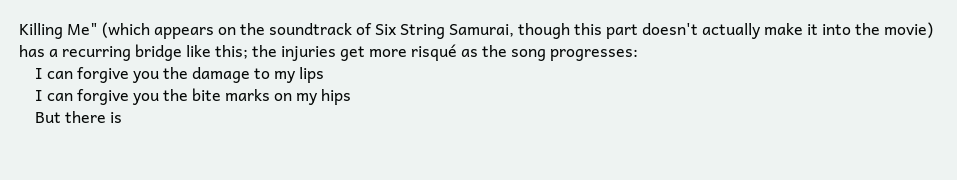Killing Me" (which appears on the soundtrack of Six String Samurai, though this part doesn't actually make it into the movie) has a recurring bridge like this; the injuries get more risqué as the song progresses:
    I can forgive you the damage to my lips
    I can forgive you the bite marks on my hips
    But there is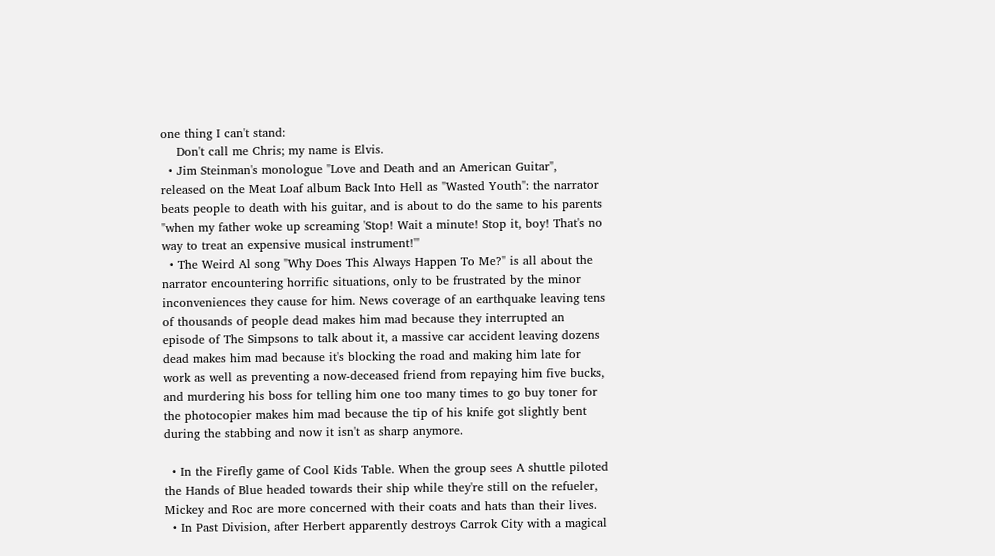one thing I can't stand:
    Don't call me Chris; my name is Elvis.
  • Jim Steinman's monologue "Love and Death and an American Guitar", released on the Meat Loaf album Back Into Hell as "Wasted Youth": the narrator beats people to death with his guitar, and is about to do the same to his parents "when my father woke up screaming 'Stop! Wait a minute! Stop it, boy! That's no way to treat an expensive musical instrument!'"
  • The Weird Al song "Why Does This Always Happen To Me?" is all about the narrator encountering horrific situations, only to be frustrated by the minor inconveniences they cause for him. News coverage of an earthquake leaving tens of thousands of people dead makes him mad because they interrupted an episode of The Simpsons to talk about it, a massive car accident leaving dozens dead makes him mad because it's blocking the road and making him late for work as well as preventing a now-deceased friend from repaying him five bucks, and murdering his boss for telling him one too many times to go buy toner for the photocopier makes him mad because the tip of his knife got slightly bent during the stabbing and now it isn't as sharp anymore.

  • In the Firefly game of Cool Kids Table. When the group sees A shuttle piloted the Hands of Blue headed towards their ship while they're still on the refueler, Mickey and Roc are more concerned with their coats and hats than their lives.
  • In Past Division, after Herbert apparently destroys Carrok City with a magical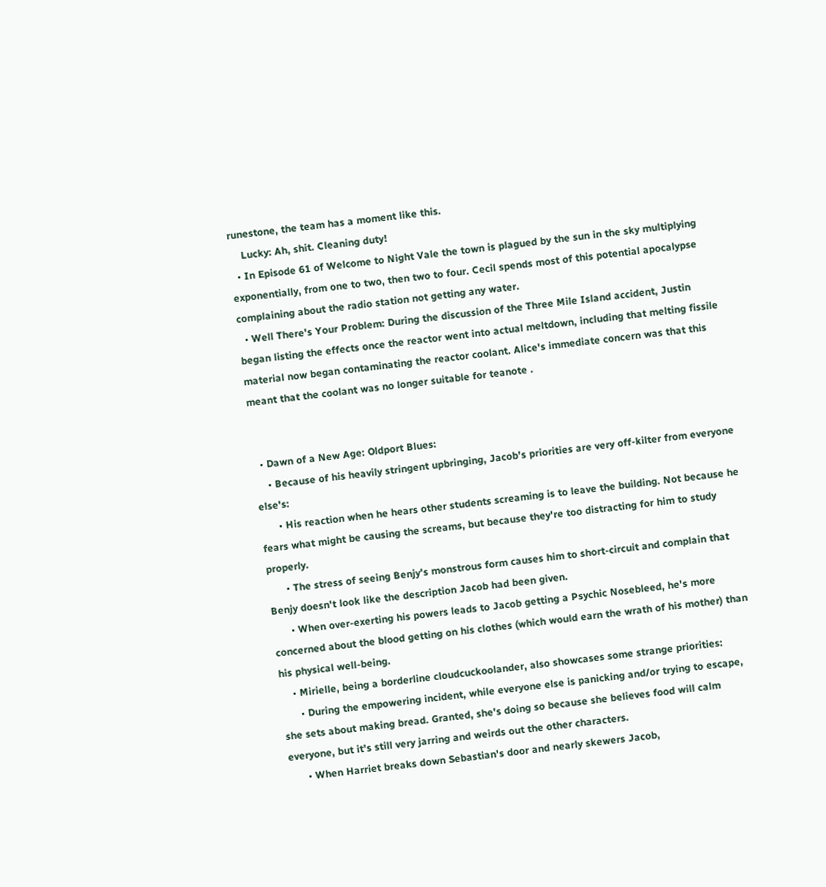runestone, the team has a moment like this.
    Lucky: Ah, shit. Cleaning duty!
  • In Episode 61 of Welcome to Night Vale the town is plagued by the sun in the sky multiplying exponentially, from one to two, then two to four. Cecil spends most of this potential apocalypse complaining about the radio station not getting any water.
  • Well There's Your Problem: During the discussion of the Three Mile Island accident, Justin began listing the effects once the reactor went into actual meltdown, including that melting fissile material now began contaminating the reactor coolant. Alice's immediate concern was that this meant that the coolant was no longer suitable for teanote .


  • Dawn of a New Age: Oldport Blues:
    • Because of his heavily stringent upbringing, Jacob's priorities are very off-kilter from everyone else's:
      • His reaction when he hears other students screaming is to leave the building. Not because he fears what might be causing the screams, but because they're too distracting for him to study properly.
      • The stress of seeing Benjy's monstrous form causes him to short-circuit and complain that Benjy doesn't look like the description Jacob had been given.
      • When over-exerting his powers leads to Jacob getting a Psychic Nosebleed, he's more concerned about the blood getting on his clothes (which would earn the wrath of his mother) than his physical well-being.
    • Mirielle, being a borderline cloudcuckoolander, also showcases some strange priorities:
      • During the empowering incident, while everyone else is panicking and/or trying to escape, she sets about making bread. Granted, she's doing so because she believes food will calm everyone, but it's still very jarring and weirds out the other characters.
      • When Harriet breaks down Sebastian's door and nearly skewers Jacob,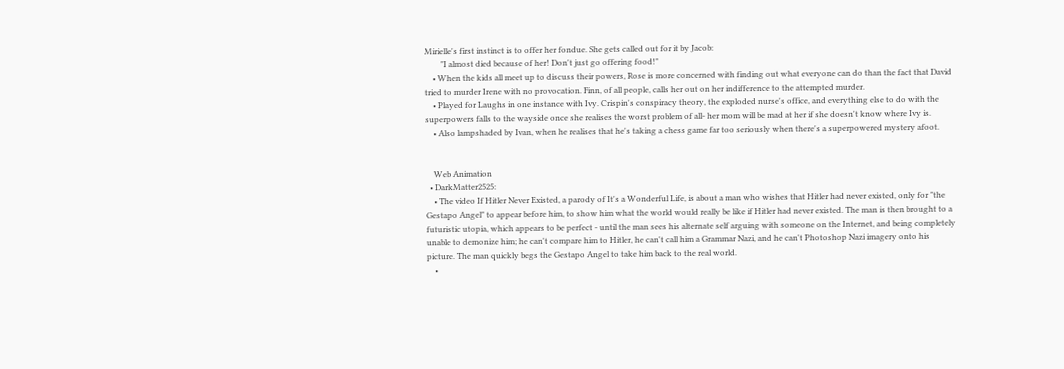Mirielle's first instinct is to offer her fondue. She gets called out for it by Jacob:
        "I almost died because of her! Don't just go offering food!"
    • When the kids all meet up to discuss their powers, Rose is more concerned with finding out what everyone can do than the fact that David tried to murder Irene with no provocation. Finn, of all people, calls her out on her indifference to the attempted murder.
    • Played for Laughs in one instance with Ivy. Crispin's conspiracy theory, the exploded nurse's office, and everything else to do with the superpowers falls to the wayside once she realises the worst problem of all- her mom will be mad at her if she doesn't know where Ivy is.
    • Also lampshaded by Ivan, when he realises that he's taking a chess game far too seriously when there's a superpowered mystery afoot.


    Web Animation
  • DarkMatter2525:
    • The video If Hitler Never Existed, a parody of It's a Wonderful Life, is about a man who wishes that Hitler had never existed, only for "the Gestapo Angel" to appear before him, to show him what the world would really be like if Hitler had never existed. The man is then brought to a futuristic utopia, which appears to be perfect - until the man sees his alternate self arguing with someone on the Internet, and being completely unable to demonize him; he can't compare him to Hitler, he can't call him a Grammar Nazi, and he can't Photoshop Nazi imagery onto his picture. The man quickly begs the Gestapo Angel to take him back to the real world.
    •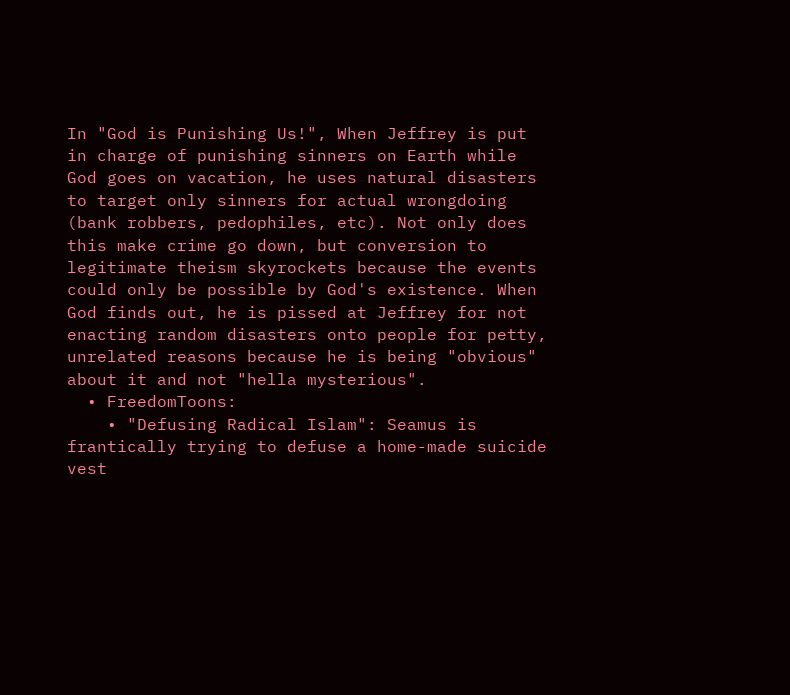In "God is Punishing Us!", When Jeffrey is put in charge of punishing sinners on Earth while God goes on vacation, he uses natural disasters to target only sinners for actual wrongdoing (bank robbers, pedophiles, etc). Not only does this make crime go down, but conversion to legitimate theism skyrockets because the events could only be possible by God's existence. When God finds out, he is pissed at Jeffrey for not enacting random disasters onto people for petty, unrelated reasons because he is being "obvious" about it and not "hella mysterious".
  • FreedomToons:
    • "Defusing Radical Islam": Seamus is frantically trying to defuse a home-made suicide vest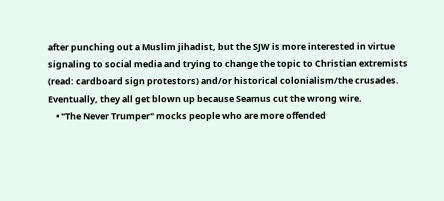after punching out a Muslim jihadist, but the SJW is more interested in virtue signaling to social media and trying to change the topic to Christian extremists (read: cardboard sign protestors) and/or historical colonialism/the crusades. Eventually, they all get blown up because Seamus cut the wrong wire.
    • "The Never Trumper" mocks people who are more offended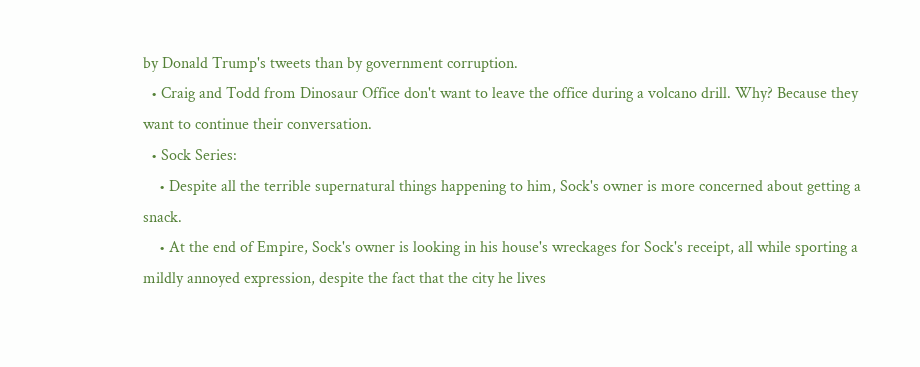by Donald Trump's tweets than by government corruption.
  • Craig and Todd from Dinosaur Office don't want to leave the office during a volcano drill. Why? Because they want to continue their conversation.
  • Sock Series:
    • Despite all the terrible supernatural things happening to him, Sock's owner is more concerned about getting a snack.
    • At the end of Empire, Sock's owner is looking in his house's wreckages for Sock's receipt, all while sporting a mildly annoyed expression, despite the fact that the city he lives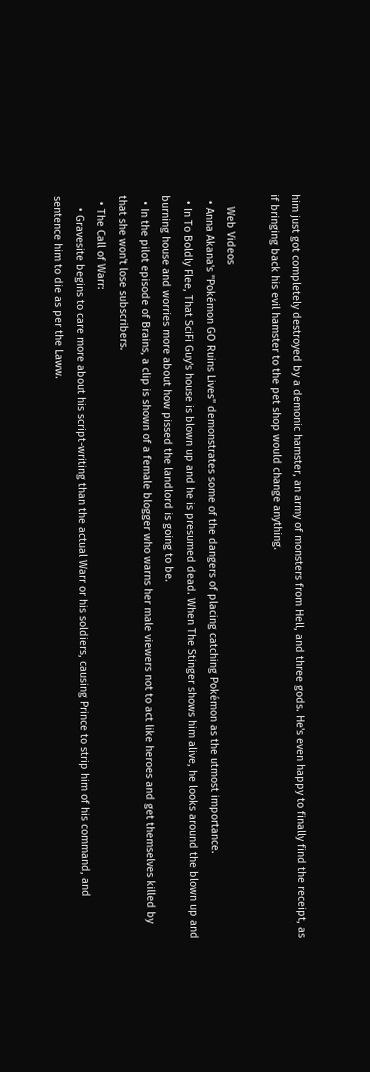him just got completely destroyed by a demonic hamster, an army of monsters from Hell, and three gods. He's even happy to finally find the receipt, as if bringing back his evil hamster to the pet shop would change anything.

    Web Videos
  • Anna Akana's "Pokémon GO Ruins Lives" demonstrates some of the dangers of placing catching Pokémon as the utmost importance.
  • In To Boldly Flee, That SciFi Guy's house is blown up and he is presumed dead. When The Stinger shows him alive, he looks around the blown up and burning house and worries more about how pissed the landlord is going to be.
  • In the pilot episode of Brains, a clip is shown of a female blogger who warns her male viewers not to act like heroes and get themselves killed by that she won't lose subscribers.
  • The Call of Warr:
    • Gravesite begins to care more about his script-writing than the actual Warr or his soldiers, causing Prince to strip him of his command, and sentence him to die as per the Laww.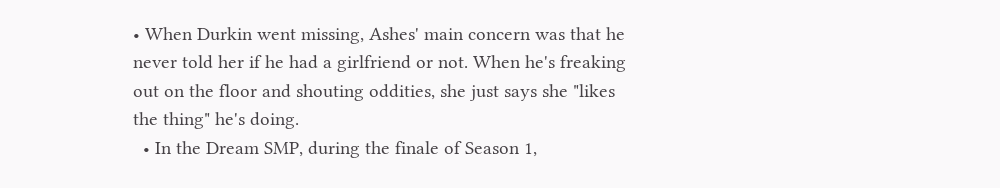• When Durkin went missing, Ashes' main concern was that he never told her if he had a girlfriend or not. When he's freaking out on the floor and shouting oddities, she just says she "likes the thing" he's doing.
  • In the Dream SMP, during the finale of Season 1,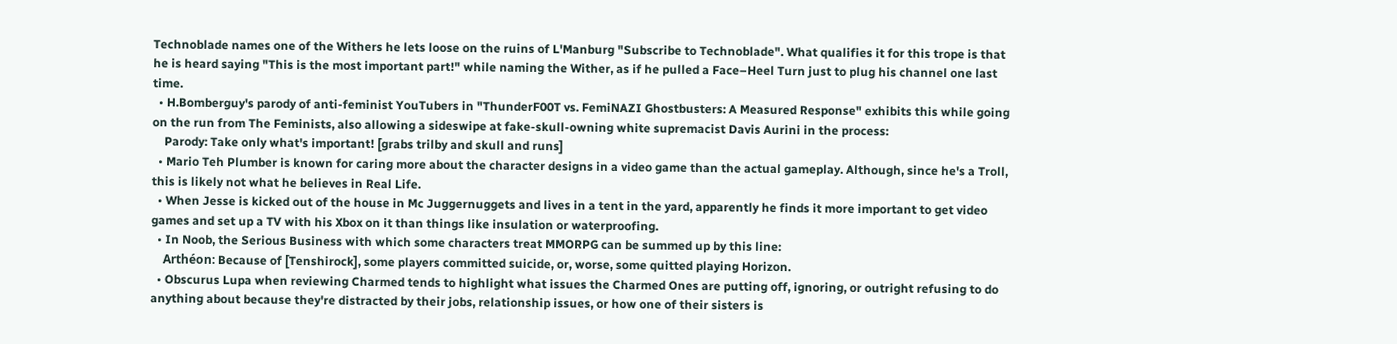Technoblade names one of the Withers he lets loose on the ruins of L'Manburg "Subscribe to Technoblade". What qualifies it for this trope is that he is heard saying "This is the most important part!" while naming the Wither, as if he pulled a Face–Heel Turn just to plug his channel one last time.
  • H.Bomberguy's parody of anti-feminist YouTubers in "ThunderF00T vs. FemiNAZI Ghostbusters: A Measured Response" exhibits this while going on the run from The Feminists, also allowing a sideswipe at fake-skull-owning white supremacist Davis Aurini in the process:
    Parody: Take only what's important! [grabs trilby and skull and runs]
  • Mario Teh Plumber is known for caring more about the character designs in a video game than the actual gameplay. Although, since he's a Troll, this is likely not what he believes in Real Life.
  • When Jesse is kicked out of the house in Mc Juggernuggets and lives in a tent in the yard, apparently he finds it more important to get video games and set up a TV with his Xbox on it than things like insulation or waterproofing.
  • In Noob, the Serious Business with which some characters treat MMORPG can be summed up by this line:
    Arthéon: Because of [Tenshirock], some players committed suicide, or, worse, some quitted playing Horizon.
  • Obscurus Lupa when reviewing Charmed tends to highlight what issues the Charmed Ones are putting off, ignoring, or outright refusing to do anything about because they're distracted by their jobs, relationship issues, or how one of their sisters is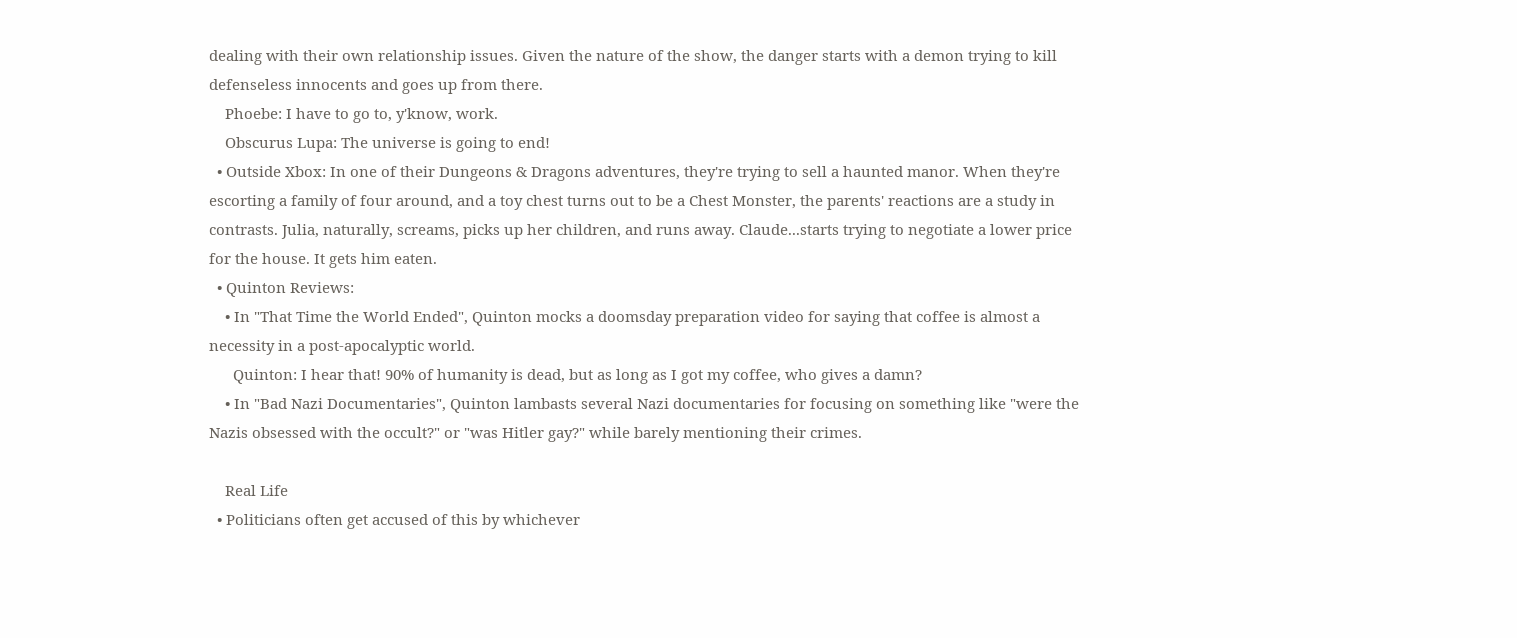dealing with their own relationship issues. Given the nature of the show, the danger starts with a demon trying to kill defenseless innocents and goes up from there.
    Phoebe: I have to go to, y'know, work.
    Obscurus Lupa: The universe is going to end!
  • Outside Xbox: In one of their Dungeons & Dragons adventures, they're trying to sell a haunted manor. When they're escorting a family of four around, and a toy chest turns out to be a Chest Monster, the parents' reactions are a study in contrasts. Julia, naturally, screams, picks up her children, and runs away. Claude...starts trying to negotiate a lower price for the house. It gets him eaten.
  • Quinton Reviews:
    • In "That Time the World Ended", Quinton mocks a doomsday preparation video for saying that coffee is almost a necessity in a post-apocalyptic world.
      Quinton: I hear that! 90% of humanity is dead, but as long as I got my coffee, who gives a damn?
    • In "Bad Nazi Documentaries", Quinton lambasts several Nazi documentaries for focusing on something like "were the Nazis obsessed with the occult?" or "was Hitler gay?" while barely mentioning their crimes.

    Real Life
  • Politicians often get accused of this by whichever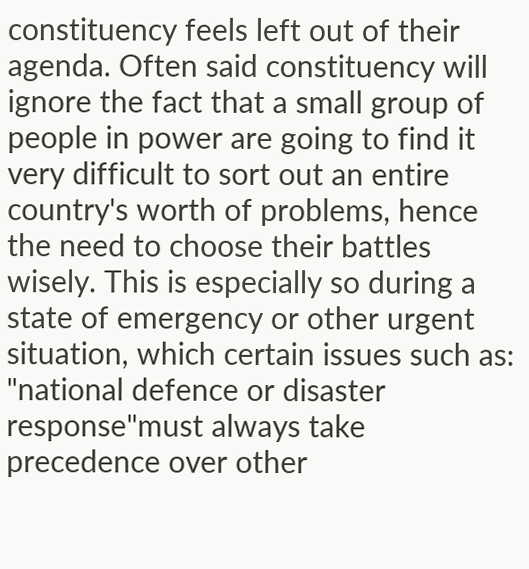constituency feels left out of their agenda. Often said constituency will ignore the fact that a small group of people in power are going to find it very difficult to sort out an entire country's worth of problems, hence the need to choose their battles wisely. This is especially so during a state of emergency or other urgent situation, which certain issues such as: "national defence or disaster response"must always take precedence over other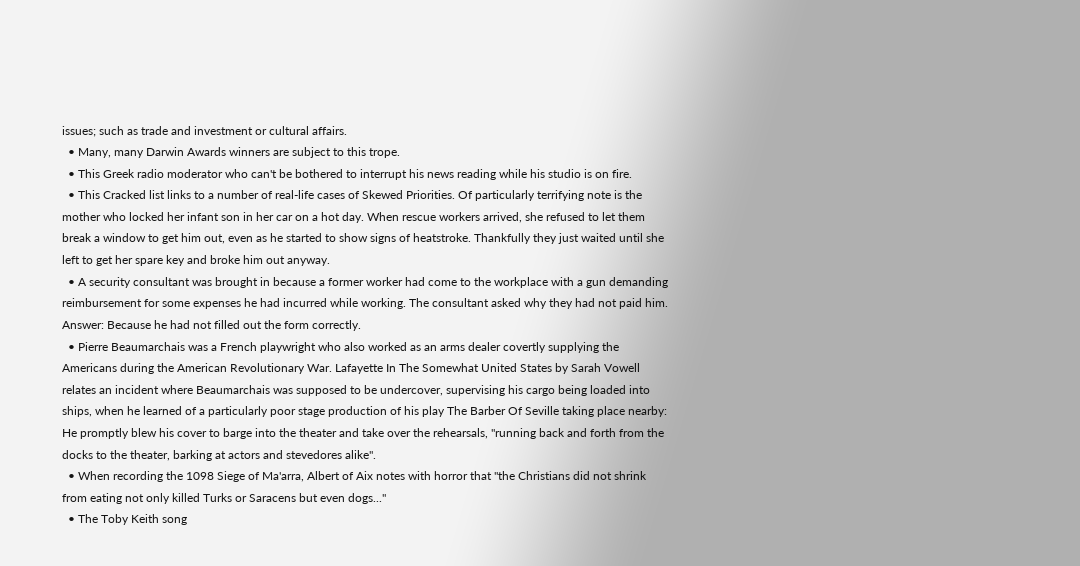issues; such as trade and investment or cultural affairs.
  • Many, many Darwin Awards winners are subject to this trope.
  • This Greek radio moderator who can't be bothered to interrupt his news reading while his studio is on fire.
  • This Cracked list links to a number of real-life cases of Skewed Priorities. Of particularly terrifying note is the mother who locked her infant son in her car on a hot day. When rescue workers arrived, she refused to let them break a window to get him out, even as he started to show signs of heatstroke. Thankfully they just waited until she left to get her spare key and broke him out anyway.
  • A security consultant was brought in because a former worker had come to the workplace with a gun demanding reimbursement for some expenses he had incurred while working. The consultant asked why they had not paid him. Answer: Because he had not filled out the form correctly.
  • Pierre Beaumarchais was a French playwright who also worked as an arms dealer covertly supplying the Americans during the American Revolutionary War. Lafayette In The Somewhat United States by Sarah Vowell relates an incident where Beaumarchais was supposed to be undercover, supervising his cargo being loaded into ships, when he learned of a particularly poor stage production of his play The Barber Of Seville taking place nearby: He promptly blew his cover to barge into the theater and take over the rehearsals, "running back and forth from the docks to the theater, barking at actors and stevedores alike".
  • When recording the 1098 Siege of Ma'arra, Albert of Aix notes with horror that "the Christians did not shrink from eating not only killed Turks or Saracens but even dogs..."
  • The Toby Keith song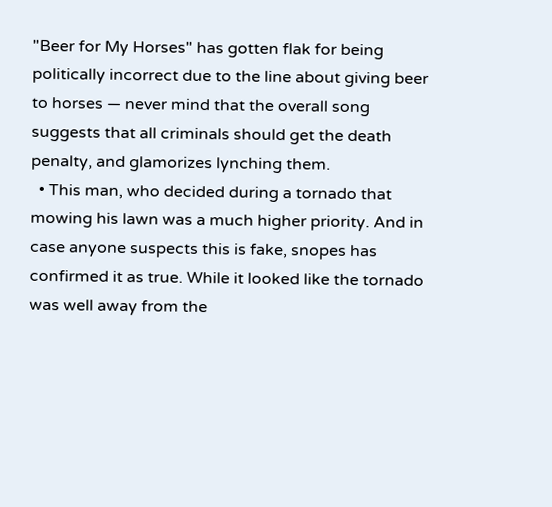"Beer for My Horses" has gotten flak for being politically incorrect due to the line about giving beer to horses — never mind that the overall song suggests that all criminals should get the death penalty, and glamorizes lynching them.
  • This man, who decided during a tornado that mowing his lawn was a much higher priority. And in case anyone suspects this is fake, snopes has confirmed it as true. While it looked like the tornado was well away from the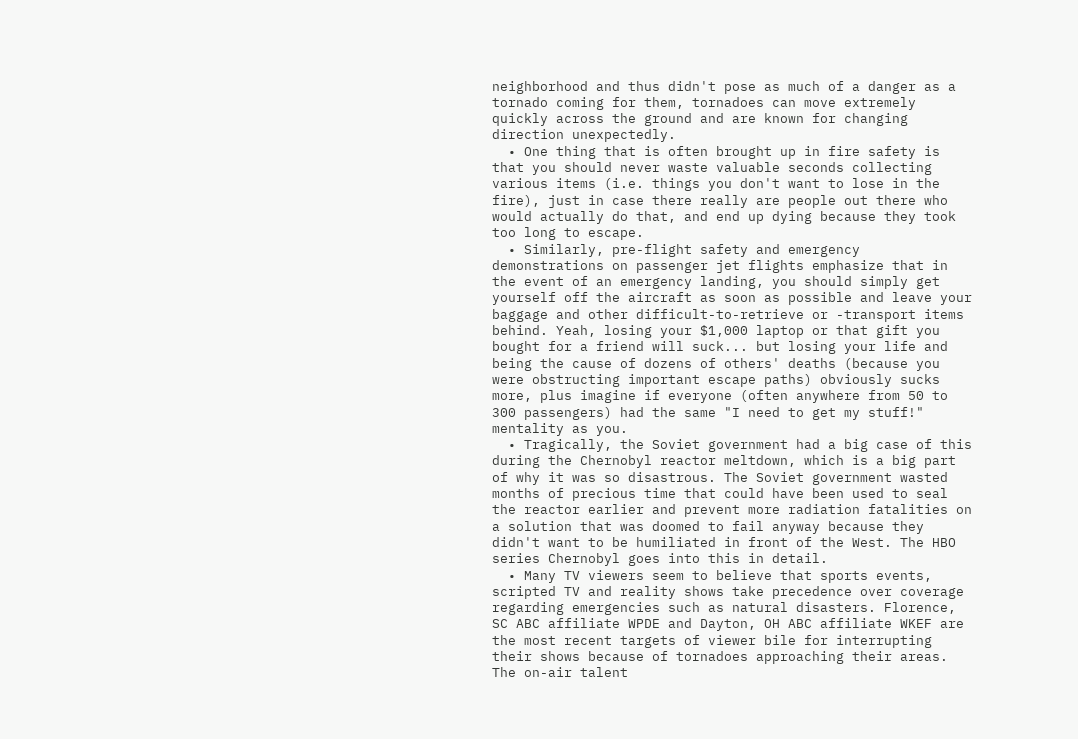neighborhood and thus didn't pose as much of a danger as a tornado coming for them, tornadoes can move extremely quickly across the ground and are known for changing direction unexpectedly.
  • One thing that is often brought up in fire safety is that you should never waste valuable seconds collecting various items (i.e. things you don't want to lose in the fire), just in case there really are people out there who would actually do that, and end up dying because they took too long to escape.
  • Similarly, pre-flight safety and emergency demonstrations on passenger jet flights emphasize that in the event of an emergency landing, you should simply get yourself off the aircraft as soon as possible and leave your baggage and other difficult-to-retrieve or -transport items behind. Yeah, losing your $1,000 laptop or that gift you bought for a friend will suck... but losing your life and being the cause of dozens of others' deaths (because you were obstructing important escape paths) obviously sucks more, plus imagine if everyone (often anywhere from 50 to 300 passengers) had the same "I need to get my stuff!" mentality as you.
  • Tragically, the Soviet government had a big case of this during the Chernobyl reactor meltdown, which is a big part of why it was so disastrous. The Soviet government wasted months of precious time that could have been used to seal the reactor earlier and prevent more radiation fatalities on a solution that was doomed to fail anyway because they didn't want to be humiliated in front of the West. The HBO series Chernobyl goes into this in detail.
  • Many TV viewers seem to believe that sports events, scripted TV and reality shows take precedence over coverage regarding emergencies such as natural disasters. Florence, SC ABC affiliate WPDE and Dayton, OH ABC affiliate WKEF are the most recent targets of viewer bile for interrupting their shows because of tornadoes approaching their areas. The on-air talent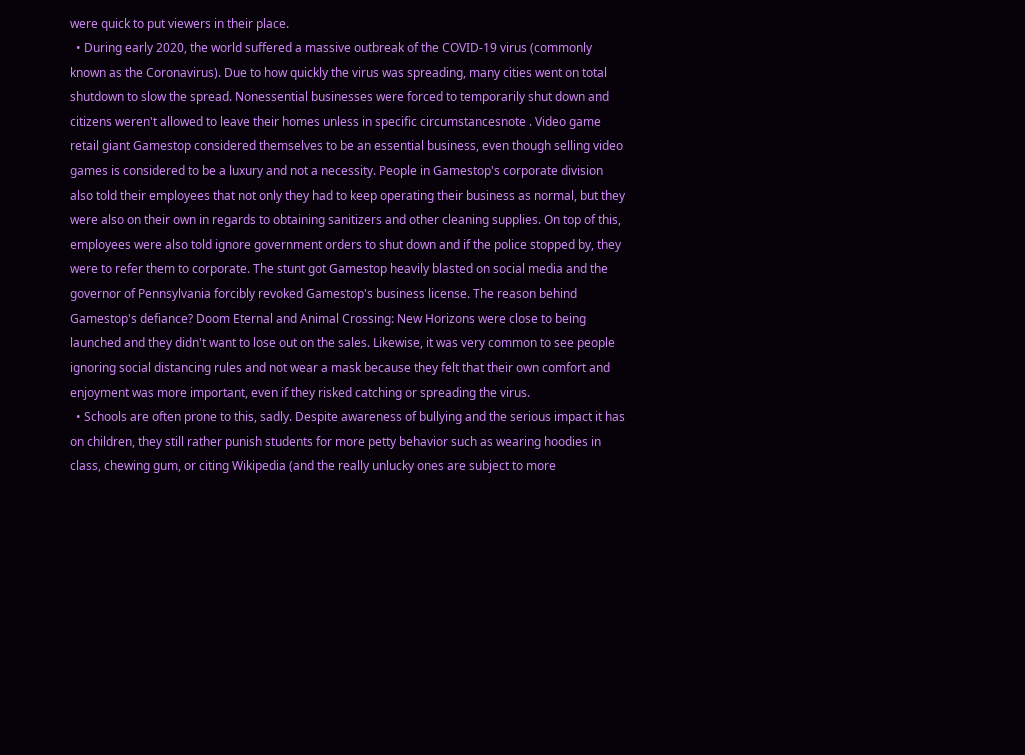were quick to put viewers in their place.
  • During early 2020, the world suffered a massive outbreak of the COVID-19 virus (commonly known as the Coronavirus). Due to how quickly the virus was spreading, many cities went on total shutdown to slow the spread. Nonessential businesses were forced to temporarily shut down and citizens weren't allowed to leave their homes unless in specific circumstancesnote . Video game retail giant Gamestop considered themselves to be an essential business, even though selling video games is considered to be a luxury and not a necessity. People in Gamestop's corporate division also told their employees that not only they had to keep operating their business as normal, but they were also on their own in regards to obtaining sanitizers and other cleaning supplies. On top of this, employees were also told ignore government orders to shut down and if the police stopped by, they were to refer them to corporate. The stunt got Gamestop heavily blasted on social media and the governor of Pennsylvania forcibly revoked Gamestop's business license. The reason behind Gamestop's defiance? Doom Eternal and Animal Crossing: New Horizons were close to being launched and they didn't want to lose out on the sales. Likewise, it was very common to see people ignoring social distancing rules and not wear a mask because they felt that their own comfort and enjoyment was more important, even if they risked catching or spreading the virus.
  • Schools are often prone to this, sadly. Despite awareness of bullying and the serious impact it has on children, they still rather punish students for more petty behavior such as wearing hoodies in class, chewing gum, or citing Wikipedia (and the really unlucky ones are subject to more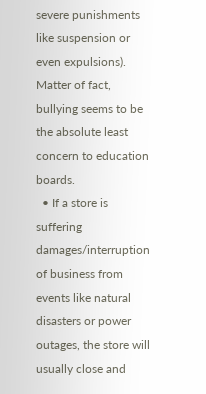severe punishments like suspension or even expulsions). Matter of fact, bullying seems to be the absolute least concern to education boards.
  • If a store is suffering damages/interruption of business from events like natural disasters or power outages, the store will usually close and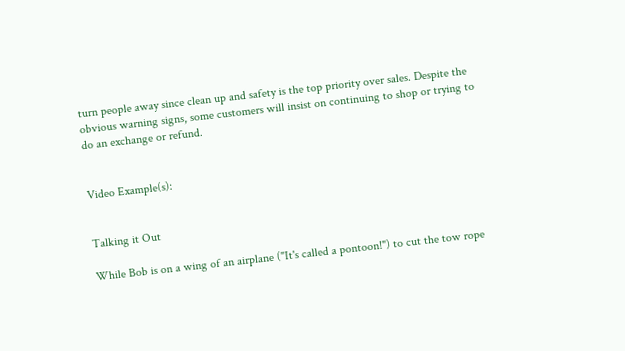turn people away since clean up and safety is the top priority over sales. Despite the obvious warning signs, some customers will insist on continuing to shop or trying to do an exchange or refund.


Video Example(s):


Talking it Out

While Bob is on a wing of an airplane ("It's called a pontoon!") to cut the tow rope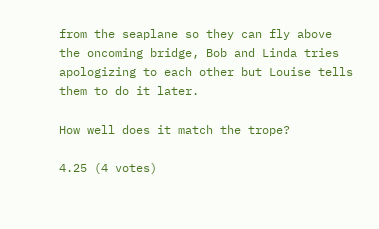from the seaplane so they can fly above the oncoming bridge, Bob and Linda tries apologizing to each other but Louise tells them to do it later.

How well does it match the trope?

4.25 (4 votes)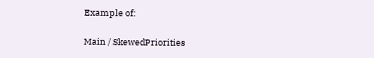Example of:

Main / SkewedPriorities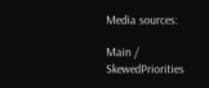Media sources:

Main / SkewedPriorities